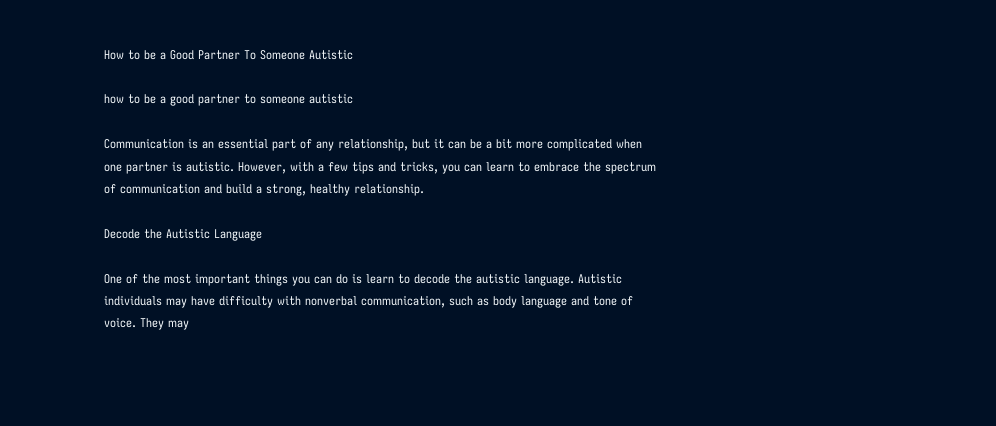How to be a Good Partner To Someone Autistic

how to be a good partner to someone autistic

Communication is an essential part of any relationship, but it can be a bit more complicated when one partner is autistic. However, with a few tips and tricks, you can learn to embrace the spectrum of communication and build a strong, healthy relationship.

Decode the Autistic Language

One of the most important things you can do is learn to decode the autistic language. Autistic individuals may have difficulty with nonverbal communication, such as body language and tone of voice. They may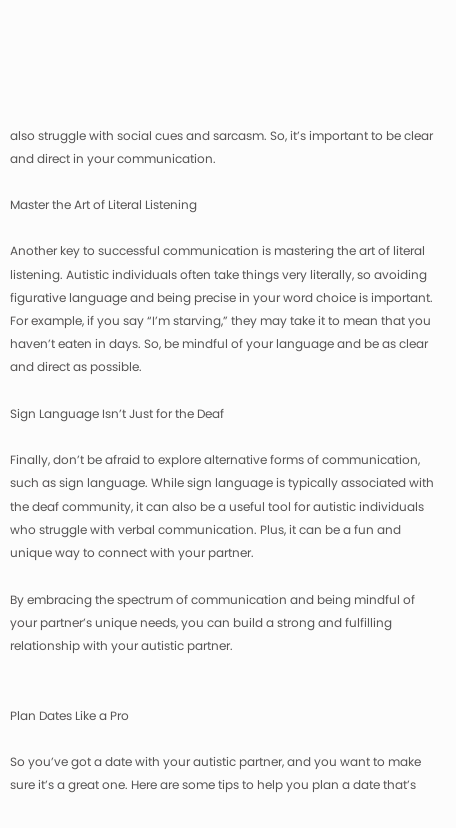also struggle with social cues and sarcasm. So, it’s important to be clear and direct in your communication.

Master the Art of Literal Listening

Another key to successful communication is mastering the art of literal listening. Autistic individuals often take things very literally, so avoiding figurative language and being precise in your word choice is important. For example, if you say “I’m starving,” they may take it to mean that you haven’t eaten in days. So, be mindful of your language and be as clear and direct as possible.

Sign Language Isn’t Just for the Deaf

Finally, don’t be afraid to explore alternative forms of communication, such as sign language. While sign language is typically associated with the deaf community, it can also be a useful tool for autistic individuals who struggle with verbal communication. Plus, it can be a fun and unique way to connect with your partner.

By embracing the spectrum of communication and being mindful of your partner’s unique needs, you can build a strong and fulfilling relationship with your autistic partner.


Plan Dates Like a Pro

So you’ve got a date with your autistic partner, and you want to make sure it’s a great one. Here are some tips to help you plan a date that’s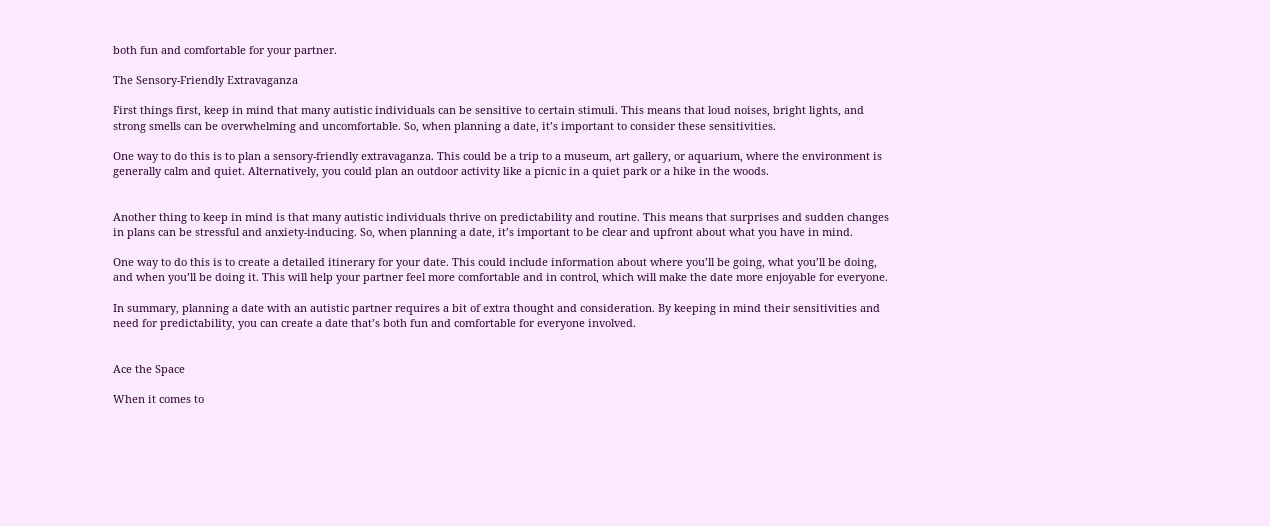both fun and comfortable for your partner.

The Sensory-Friendly Extravaganza

First things first, keep in mind that many autistic individuals can be sensitive to certain stimuli. This means that loud noises, bright lights, and strong smells can be overwhelming and uncomfortable. So, when planning a date, it’s important to consider these sensitivities.

One way to do this is to plan a sensory-friendly extravaganza. This could be a trip to a museum, art gallery, or aquarium, where the environment is generally calm and quiet. Alternatively, you could plan an outdoor activity like a picnic in a quiet park or a hike in the woods.


Another thing to keep in mind is that many autistic individuals thrive on predictability and routine. This means that surprises and sudden changes in plans can be stressful and anxiety-inducing. So, when planning a date, it’s important to be clear and upfront about what you have in mind.

One way to do this is to create a detailed itinerary for your date. This could include information about where you’ll be going, what you’ll be doing, and when you’ll be doing it. This will help your partner feel more comfortable and in control, which will make the date more enjoyable for everyone.

In summary, planning a date with an autistic partner requires a bit of extra thought and consideration. By keeping in mind their sensitivities and need for predictability, you can create a date that’s both fun and comfortable for everyone involved.


Ace the Space

When it comes to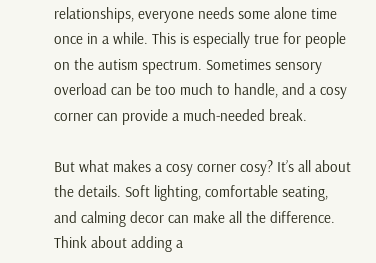relationships, everyone needs some alone time once in a while. This is especially true for people on the autism spectrum. Sometimes sensory overload can be too much to handle, and a cosy corner can provide a much-needed break.

But what makes a cosy corner cosy? It’s all about the details. Soft lighting, comfortable seating, and calming decor can make all the difference. Think about adding a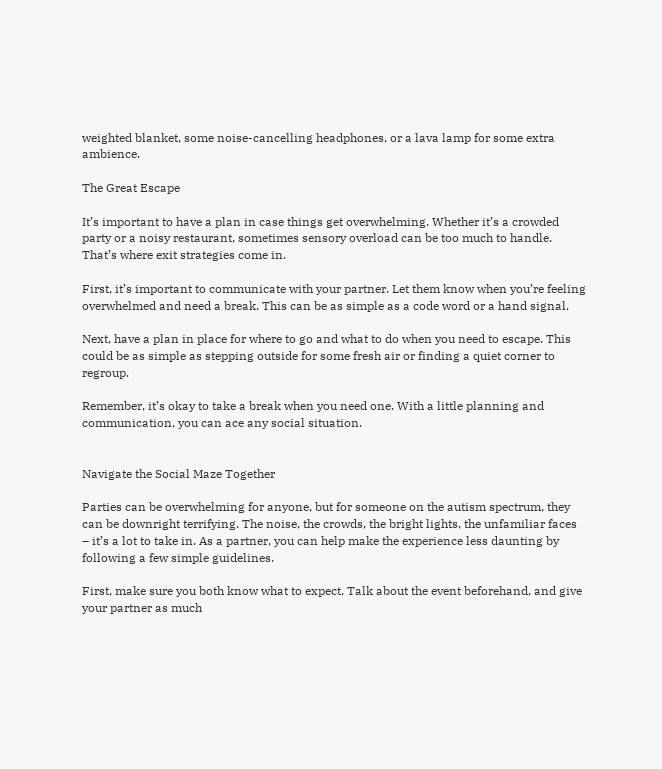weighted blanket, some noise-cancelling headphones, or a lava lamp for some extra ambience.

The Great Escape

It’s important to have a plan in case things get overwhelming. Whether it’s a crowded party or a noisy restaurant, sometimes sensory overload can be too much to handle. That’s where exit strategies come in.

First, it’s important to communicate with your partner. Let them know when you’re feeling overwhelmed and need a break. This can be as simple as a code word or a hand signal.

Next, have a plan in place for where to go and what to do when you need to escape. This could be as simple as stepping outside for some fresh air or finding a quiet corner to regroup.

Remember, it’s okay to take a break when you need one. With a little planning and communication, you can ace any social situation.


Navigate the Social Maze Together

Parties can be overwhelming for anyone, but for someone on the autism spectrum, they can be downright terrifying. The noise, the crowds, the bright lights, the unfamiliar faces – it’s a lot to take in. As a partner, you can help make the experience less daunting by following a few simple guidelines.

First, make sure you both know what to expect. Talk about the event beforehand, and give your partner as much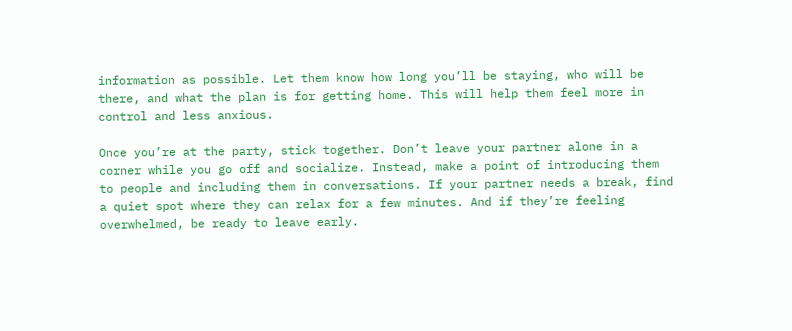information as possible. Let them know how long you’ll be staying, who will be there, and what the plan is for getting home. This will help them feel more in control and less anxious.

Once you’re at the party, stick together. Don’t leave your partner alone in a corner while you go off and socialize. Instead, make a point of introducing them to people and including them in conversations. If your partner needs a break, find a quiet spot where they can relax for a few minutes. And if they’re feeling overwhelmed, be ready to leave early.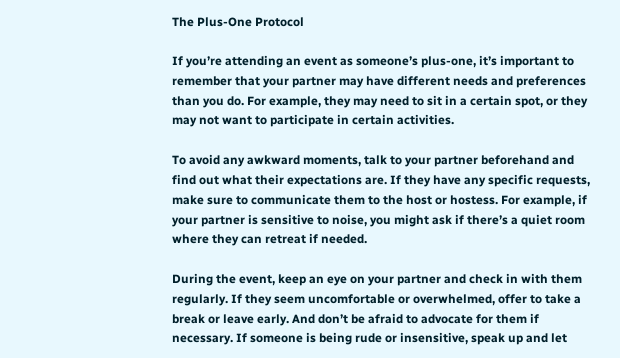The Plus-One Protocol

If you’re attending an event as someone’s plus-one, it’s important to remember that your partner may have different needs and preferences than you do. For example, they may need to sit in a certain spot, or they may not want to participate in certain activities.

To avoid any awkward moments, talk to your partner beforehand and find out what their expectations are. If they have any specific requests, make sure to communicate them to the host or hostess. For example, if your partner is sensitive to noise, you might ask if there’s a quiet room where they can retreat if needed.

During the event, keep an eye on your partner and check in with them regularly. If they seem uncomfortable or overwhelmed, offer to take a break or leave early. And don’t be afraid to advocate for them if necessary. If someone is being rude or insensitive, speak up and let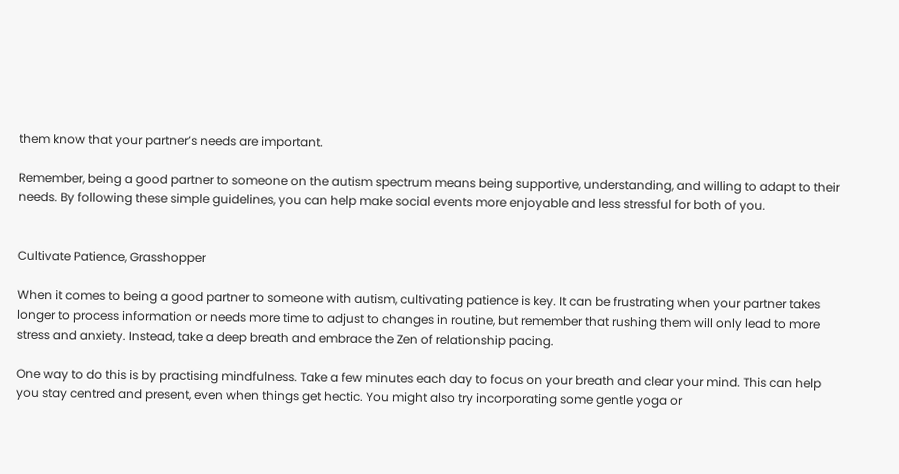them know that your partner’s needs are important.

Remember, being a good partner to someone on the autism spectrum means being supportive, understanding, and willing to adapt to their needs. By following these simple guidelines, you can help make social events more enjoyable and less stressful for both of you.


Cultivate Patience, Grasshopper

When it comes to being a good partner to someone with autism, cultivating patience is key. It can be frustrating when your partner takes longer to process information or needs more time to adjust to changes in routine, but remember that rushing them will only lead to more stress and anxiety. Instead, take a deep breath and embrace the Zen of relationship pacing.

One way to do this is by practising mindfulness. Take a few minutes each day to focus on your breath and clear your mind. This can help you stay centred and present, even when things get hectic. You might also try incorporating some gentle yoga or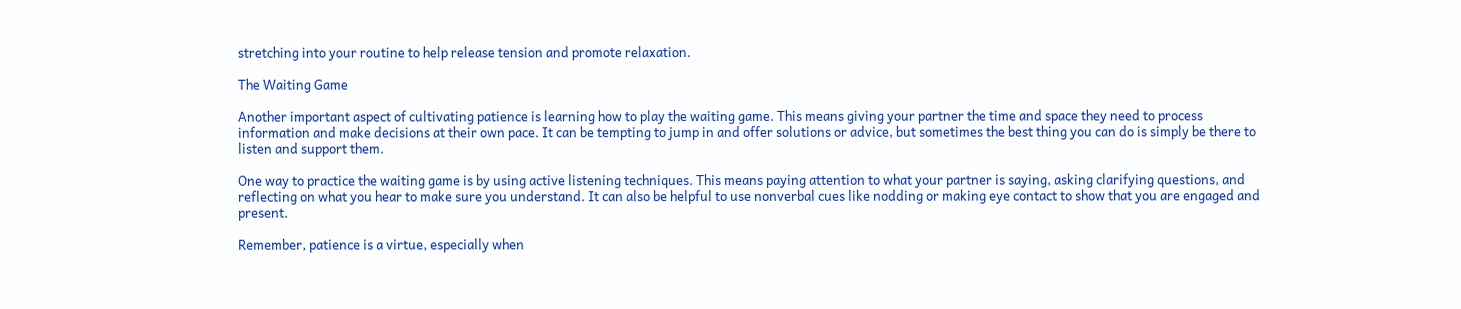stretching into your routine to help release tension and promote relaxation.

The Waiting Game

Another important aspect of cultivating patience is learning how to play the waiting game. This means giving your partner the time and space they need to process information and make decisions at their own pace. It can be tempting to jump in and offer solutions or advice, but sometimes the best thing you can do is simply be there to listen and support them.

One way to practice the waiting game is by using active listening techniques. This means paying attention to what your partner is saying, asking clarifying questions, and reflecting on what you hear to make sure you understand. It can also be helpful to use nonverbal cues like nodding or making eye contact to show that you are engaged and present.

Remember, patience is a virtue, especially when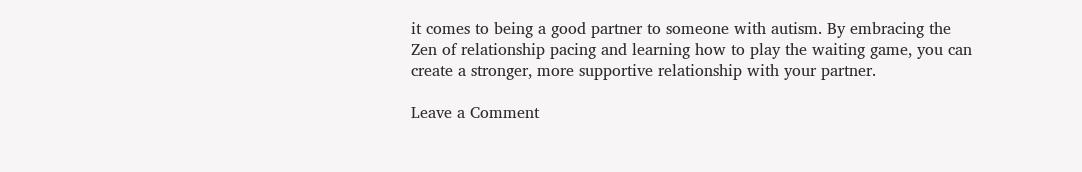it comes to being a good partner to someone with autism. By embracing the Zen of relationship pacing and learning how to play the waiting game, you can create a stronger, more supportive relationship with your partner.

Leave a Comment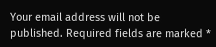Your email address will not be published. Required fields are marked *